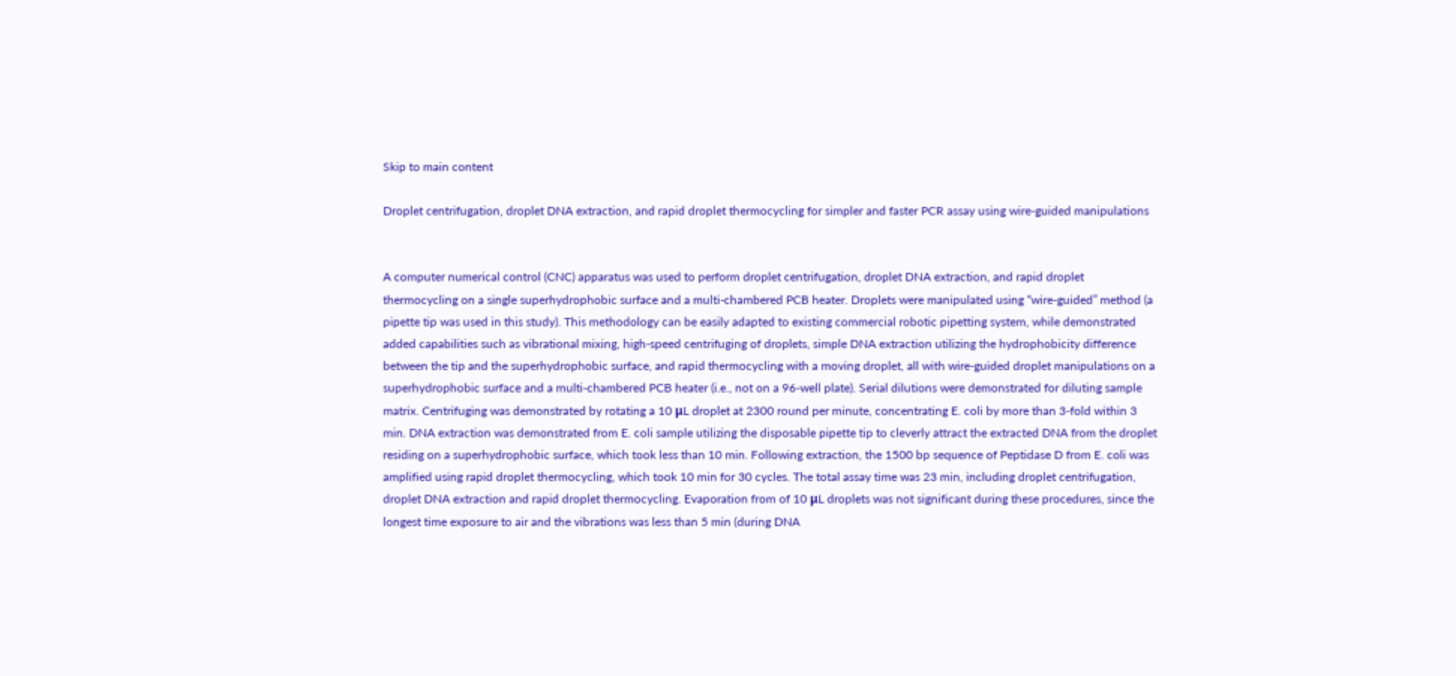Skip to main content

Droplet centrifugation, droplet DNA extraction, and rapid droplet thermocycling for simpler and faster PCR assay using wire-guided manipulations


A computer numerical control (CNC) apparatus was used to perform droplet centrifugation, droplet DNA extraction, and rapid droplet thermocycling on a single superhydrophobic surface and a multi-chambered PCB heater. Droplets were manipulated using “wire-guided” method (a pipette tip was used in this study). This methodology can be easily adapted to existing commercial robotic pipetting system, while demonstrated added capabilities such as vibrational mixing, high-speed centrifuging of droplets, simple DNA extraction utilizing the hydrophobicity difference between the tip and the superhydrophobic surface, and rapid thermocycling with a moving droplet, all with wire-guided droplet manipulations on a superhydrophobic surface and a multi-chambered PCB heater (i.e., not on a 96-well plate). Serial dilutions were demonstrated for diluting sample matrix. Centrifuging was demonstrated by rotating a 10 μL droplet at 2300 round per minute, concentrating E. coli by more than 3-fold within 3 min. DNA extraction was demonstrated from E. coli sample utilizing the disposable pipette tip to cleverly attract the extracted DNA from the droplet residing on a superhydrophobic surface, which took less than 10 min. Following extraction, the 1500 bp sequence of Peptidase D from E. coli was amplified using rapid droplet thermocycling, which took 10 min for 30 cycles. The total assay time was 23 min, including droplet centrifugation, droplet DNA extraction and rapid droplet thermocycling. Evaporation from of 10 μL droplets was not significant during these procedures, since the longest time exposure to air and the vibrations was less than 5 min (during DNA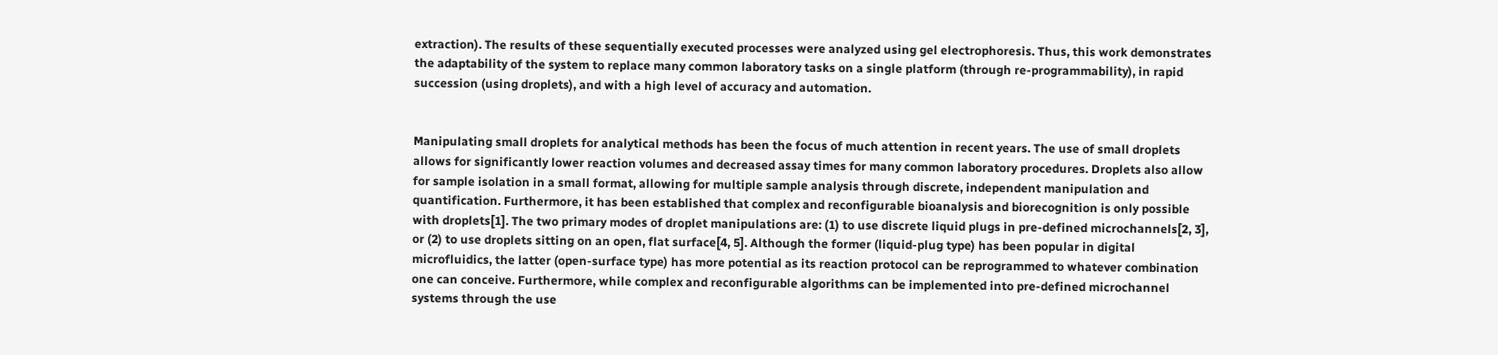extraction). The results of these sequentially executed processes were analyzed using gel electrophoresis. Thus, this work demonstrates the adaptability of the system to replace many common laboratory tasks on a single platform (through re-programmability), in rapid succession (using droplets), and with a high level of accuracy and automation.


Manipulating small droplets for analytical methods has been the focus of much attention in recent years. The use of small droplets allows for significantly lower reaction volumes and decreased assay times for many common laboratory procedures. Droplets also allow for sample isolation in a small format, allowing for multiple sample analysis through discrete, independent manipulation and quantification. Furthermore, it has been established that complex and reconfigurable bioanalysis and biorecognition is only possible with droplets[1]. The two primary modes of droplet manipulations are: (1) to use discrete liquid plugs in pre-defined microchannels[2, 3], or (2) to use droplets sitting on an open, flat surface[4, 5]. Although the former (liquid-plug type) has been popular in digital microfluidics, the latter (open-surface type) has more potential as its reaction protocol can be reprogrammed to whatever combination one can conceive. Furthermore, while complex and reconfigurable algorithms can be implemented into pre-defined microchannel systems through the use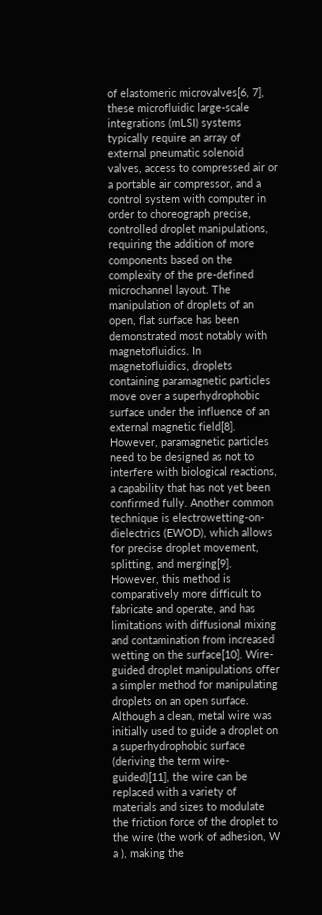of elastomeric microvalves[6, 7], these microfluidic large-scale integrations (mLSI) systems typically require an array of external pneumatic solenoid valves, access to compressed air or a portable air compressor, and a control system with computer in order to choreograph precise, controlled droplet manipulations, requiring the addition of more components based on the complexity of the pre-defined microchannel layout. The manipulation of droplets of an open, flat surface has been demonstrated most notably with magnetofluidics. In magnetofluidics, droplets containing paramagnetic particles move over a superhydrophobic surface under the influence of an external magnetic field[8]. However, paramagnetic particles need to be designed as not to interfere with biological reactions, a capability that has not yet been confirmed fully. Another common technique is electrowetting-on-dielectrics (EWOD), which allows for precise droplet movement, splitting, and merging[9]. However, this method is comparatively more difficult to fabricate and operate, and has limitations with diffusional mixing and contamination from increased wetting on the surface[10]. Wire-guided droplet manipulations offer a simpler method for manipulating droplets on an open surface. Although a clean, metal wire was initially used to guide a droplet on a superhydrophobic surface (deriving the term wire-guided)[11], the wire can be replaced with a variety of materials and sizes to modulate the friction force of the droplet to the wire (the work of adhesion, W a ), making the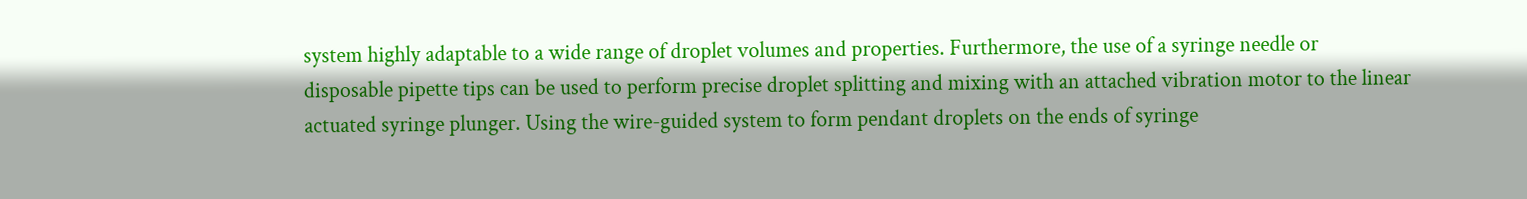system highly adaptable to a wide range of droplet volumes and properties. Furthermore, the use of a syringe needle or disposable pipette tips can be used to perform precise droplet splitting and mixing with an attached vibration motor to the linear actuated syringe plunger. Using the wire-guided system to form pendant droplets on the ends of syringe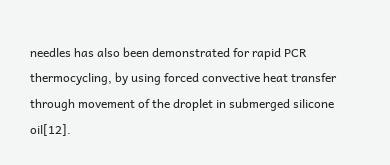needles has also been demonstrated for rapid PCR thermocycling, by using forced convective heat transfer through movement of the droplet in submerged silicone oil[12].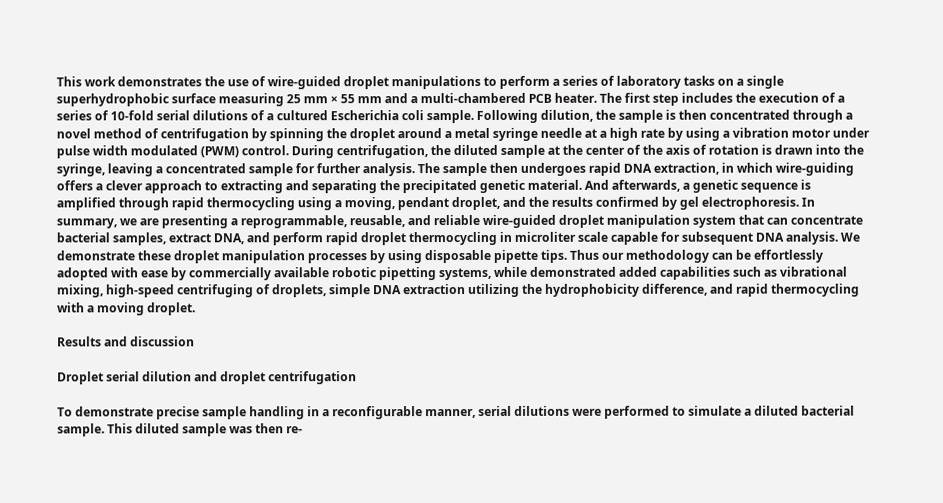This work demonstrates the use of wire-guided droplet manipulations to perform a series of laboratory tasks on a single superhydrophobic surface measuring 25 mm × 55 mm and a multi-chambered PCB heater. The first step includes the execution of a series of 10-fold serial dilutions of a cultured Escherichia coli sample. Following dilution, the sample is then concentrated through a novel method of centrifugation by spinning the droplet around a metal syringe needle at a high rate by using a vibration motor under pulse width modulated (PWM) control. During centrifugation, the diluted sample at the center of the axis of rotation is drawn into the syringe, leaving a concentrated sample for further analysis. The sample then undergoes rapid DNA extraction, in which wire-guiding offers a clever approach to extracting and separating the precipitated genetic material. And afterwards, a genetic sequence is amplified through rapid thermocycling using a moving, pendant droplet, and the results confirmed by gel electrophoresis. In summary, we are presenting a reprogrammable, reusable, and reliable wire-guided droplet manipulation system that can concentrate bacterial samples, extract DNA, and perform rapid droplet thermocycling in microliter scale capable for subsequent DNA analysis. We demonstrate these droplet manipulation processes by using disposable pipette tips. Thus our methodology can be effortlessly adopted with ease by commercially available robotic pipetting systems, while demonstrated added capabilities such as vibrational mixing, high-speed centrifuging of droplets, simple DNA extraction utilizing the hydrophobicity difference, and rapid thermocycling with a moving droplet.

Results and discussion

Droplet serial dilution and droplet centrifugation

To demonstrate precise sample handling in a reconfigurable manner, serial dilutions were performed to simulate a diluted bacterial sample. This diluted sample was then re-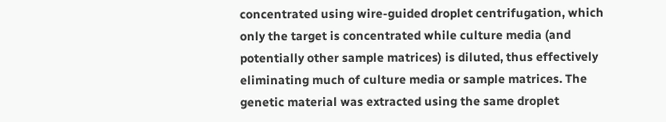concentrated using wire-guided droplet centrifugation, which only the target is concentrated while culture media (and potentially other sample matrices) is diluted, thus effectively eliminating much of culture media or sample matrices. The genetic material was extracted using the same droplet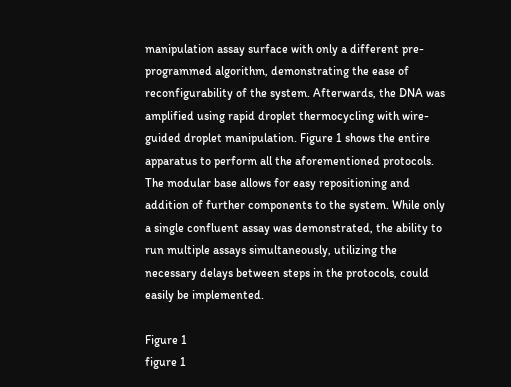manipulation assay surface with only a different pre-programmed algorithm, demonstrating the ease of reconfigurability of the system. Afterwards, the DNA was amplified using rapid droplet thermocycling with wire-guided droplet manipulation. Figure 1 shows the entire apparatus to perform all the aforementioned protocols. The modular base allows for easy repositioning and addition of further components to the system. While only a single confluent assay was demonstrated, the ability to run multiple assays simultaneously, utilizing the necessary delays between steps in the protocols, could easily be implemented.

Figure 1
figure 1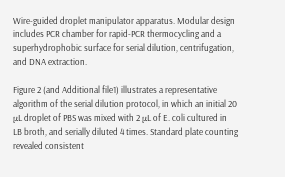Wire-guided droplet manipulator apparatus. Modular design includes PCR chamber for rapid-PCR thermocycling and a superhydrophobic surface for serial dilution, centrifugation, and DNA extraction.

Figure 2 (and Additional file1) illustrates a representative algorithm of the serial dilution protocol, in which an initial 20 μL droplet of PBS was mixed with 2 μL of E. coli cultured in LB broth, and serially diluted 4 times. Standard plate counting revealed consistent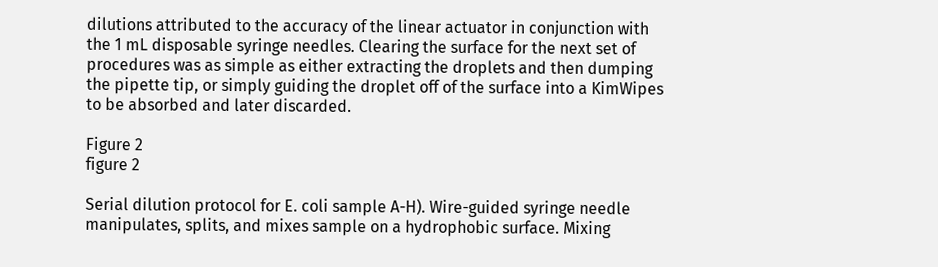dilutions attributed to the accuracy of the linear actuator in conjunction with the 1 mL disposable syringe needles. Clearing the surface for the next set of procedures was as simple as either extracting the droplets and then dumping the pipette tip, or simply guiding the droplet off of the surface into a KimWipes to be absorbed and later discarded.

Figure 2
figure 2

Serial dilution protocol for E. coli sample A-H). Wire-guided syringe needle manipulates, splits, and mixes sample on a hydrophobic surface. Mixing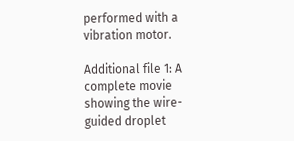performed with a vibration motor.

Additional file 1: A complete movie showing the wire-guided droplet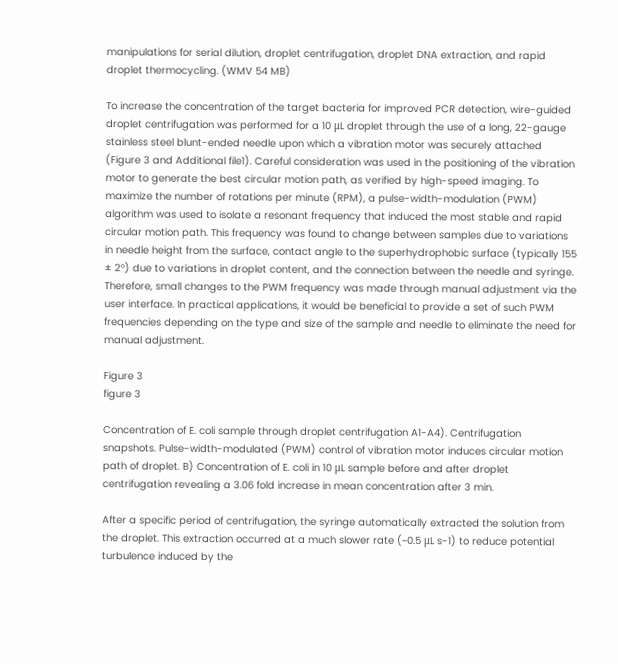manipulations for serial dilution, droplet centrifugation, droplet DNA extraction, and rapid droplet thermocycling. (WMV 54 MB)

To increase the concentration of the target bacteria for improved PCR detection, wire-guided droplet centrifugation was performed for a 10 μL droplet through the use of a long, 22-gauge stainless steel blunt-ended needle upon which a vibration motor was securely attached (Figure 3 and Additional file1). Careful consideration was used in the positioning of the vibration motor to generate the best circular motion path, as verified by high-speed imaging. To maximize the number of rotations per minute (RPM), a pulse-width-modulation (PWM) algorithm was used to isolate a resonant frequency that induced the most stable and rapid circular motion path. This frequency was found to change between samples due to variations in needle height from the surface, contact angle to the superhydrophobic surface (typically 155 ± 2°) due to variations in droplet content, and the connection between the needle and syringe. Therefore, small changes to the PWM frequency was made through manual adjustment via the user interface. In practical applications, it would be beneficial to provide a set of such PWM frequencies depending on the type and size of the sample and needle to eliminate the need for manual adjustment.

Figure 3
figure 3

Concentration of E. coli sample through droplet centrifugation A1-A4). Centrifugation snapshots. Pulse-width-modulated (PWM) control of vibration motor induces circular motion path of droplet. B) Concentration of E. coli in 10 μL sample before and after droplet centrifugation revealing a 3.06 fold increase in mean concentration after 3 min.

After a specific period of centrifugation, the syringe automatically extracted the solution from the droplet. This extraction occurred at a much slower rate (~0.5 μL s-1) to reduce potential turbulence induced by the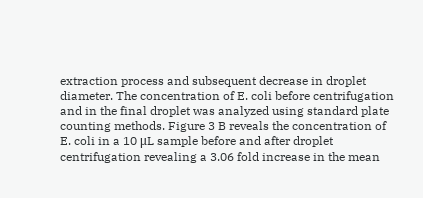extraction process and subsequent decrease in droplet diameter. The concentration of E. coli before centrifugation and in the final droplet was analyzed using standard plate counting methods. Figure 3 B reveals the concentration of E. coli in a 10 μL sample before and after droplet centrifugation revealing a 3.06 fold increase in the mean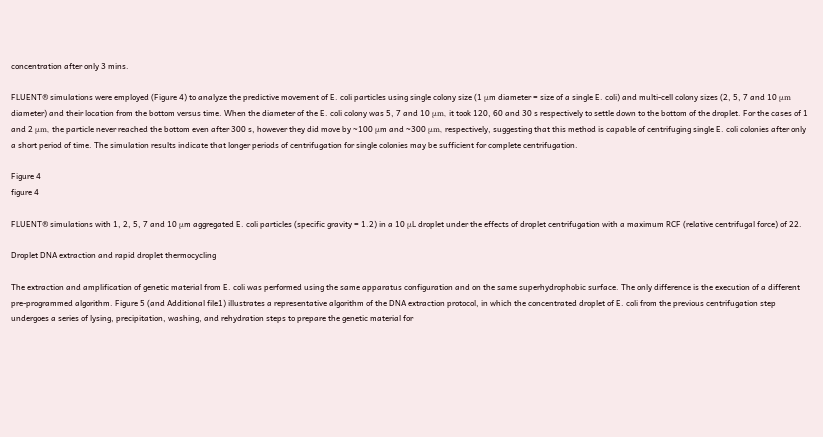concentration after only 3 mins.

FLUENT® simulations were employed (Figure 4) to analyze the predictive movement of E. coli particles using single colony size (1 μm diameter = size of a single E. coli) and multi-cell colony sizes (2, 5, 7 and 10 μm diameter) and their location from the bottom versus time. When the diameter of the E. coli colony was 5, 7 and 10 μm, it took 120, 60 and 30 s respectively to settle down to the bottom of the droplet. For the cases of 1 and 2 μm, the particle never reached the bottom even after 300 s, however they did move by ~100 μm and ~300 μm, respectively, suggesting that this method is capable of centrifuging single E. coli colonies after only a short period of time. The simulation results indicate that longer periods of centrifugation for single colonies may be sufficient for complete centrifugation.

Figure 4
figure 4

FLUENT® simulations with 1, 2, 5, 7 and 10 μm aggregated E. coli particles (specific gravity = 1.2) in a 10 μL droplet under the effects of droplet centrifugation with a maximum RCF (relative centrifugal force) of 22.

Droplet DNA extraction and rapid droplet thermocycling

The extraction and amplification of genetic material from E. coli was performed using the same apparatus configuration and on the same superhydrophobic surface. The only difference is the execution of a different pre-programmed algorithm. Figure 5 (and Additional file1) illustrates a representative algorithm of the DNA extraction protocol, in which the concentrated droplet of E. coli from the previous centrifugation step undergoes a series of lysing, precipitation, washing, and rehydration steps to prepare the genetic material for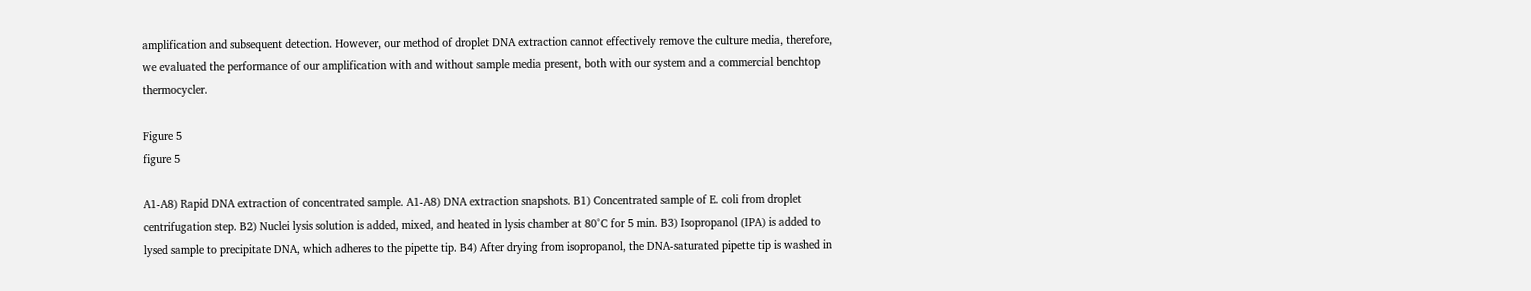amplification and subsequent detection. However, our method of droplet DNA extraction cannot effectively remove the culture media, therefore, we evaluated the performance of our amplification with and without sample media present, both with our system and a commercial benchtop thermocycler.

Figure 5
figure 5

A1-A8) Rapid DNA extraction of concentrated sample. A1-A8) DNA extraction snapshots. B1) Concentrated sample of E. coli from droplet centrifugation step. B2) Nuclei lysis solution is added, mixed, and heated in lysis chamber at 80°C for 5 min. B3) Isopropanol (IPA) is added to lysed sample to precipitate DNA, which adheres to the pipette tip. B4) After drying from isopropanol, the DNA-saturated pipette tip is washed in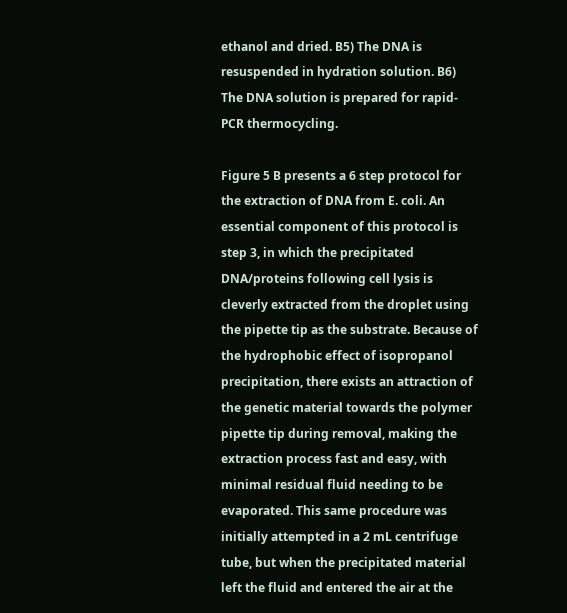ethanol and dried. B5) The DNA is resuspended in hydration solution. B6) The DNA solution is prepared for rapid-PCR thermocycling.

Figure 5 B presents a 6 step protocol for the extraction of DNA from E. coli. An essential component of this protocol is step 3, in which the precipitated DNA/proteins following cell lysis is cleverly extracted from the droplet using the pipette tip as the substrate. Because of the hydrophobic effect of isopropanol precipitation, there exists an attraction of the genetic material towards the polymer pipette tip during removal, making the extraction process fast and easy, with minimal residual fluid needing to be evaporated. This same procedure was initially attempted in a 2 mL centrifuge tube, but when the precipitated material left the fluid and entered the air at the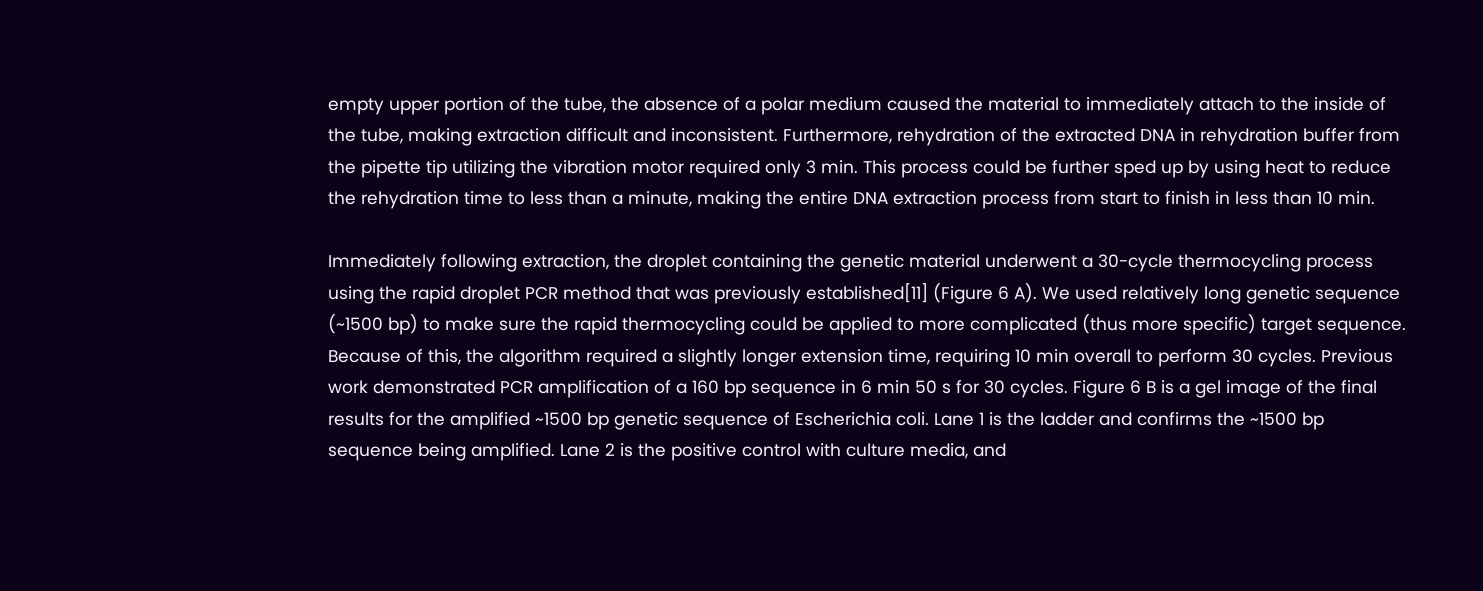empty upper portion of the tube, the absence of a polar medium caused the material to immediately attach to the inside of the tube, making extraction difficult and inconsistent. Furthermore, rehydration of the extracted DNA in rehydration buffer from the pipette tip utilizing the vibration motor required only 3 min. This process could be further sped up by using heat to reduce the rehydration time to less than a minute, making the entire DNA extraction process from start to finish in less than 10 min.

Immediately following extraction, the droplet containing the genetic material underwent a 30-cycle thermocycling process using the rapid droplet PCR method that was previously established[11] (Figure 6 A). We used relatively long genetic sequence (~1500 bp) to make sure the rapid thermocycling could be applied to more complicated (thus more specific) target sequence. Because of this, the algorithm required a slightly longer extension time, requiring 10 min overall to perform 30 cycles. Previous work demonstrated PCR amplification of a 160 bp sequence in 6 min 50 s for 30 cycles. Figure 6 B is a gel image of the final results for the amplified ~1500 bp genetic sequence of Escherichia coli. Lane 1 is the ladder and confirms the ~1500 bp sequence being amplified. Lane 2 is the positive control with culture media, and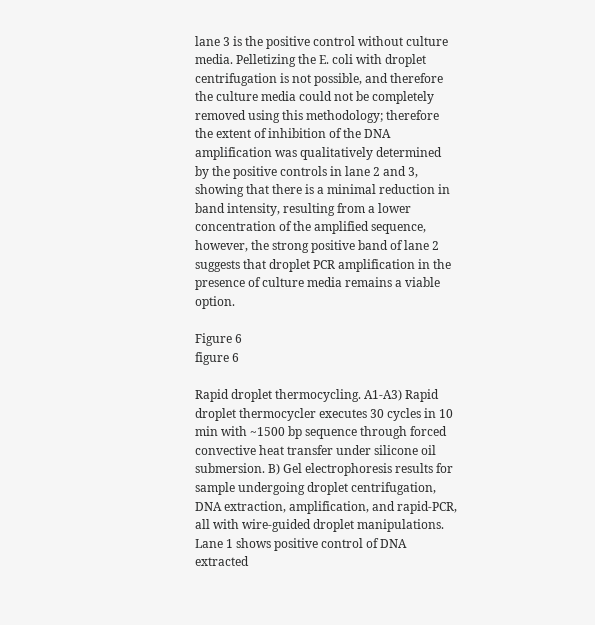lane 3 is the positive control without culture media. Pelletizing the E. coli with droplet centrifugation is not possible, and therefore the culture media could not be completely removed using this methodology; therefore the extent of inhibition of the DNA amplification was qualitatively determined by the positive controls in lane 2 and 3, showing that there is a minimal reduction in band intensity, resulting from a lower concentration of the amplified sequence, however, the strong positive band of lane 2 suggests that droplet PCR amplification in the presence of culture media remains a viable option.

Figure 6
figure 6

Rapid droplet thermocycling. A1-A3) Rapid droplet thermocycler executes 30 cycles in 10 min with ~1500 bp sequence through forced convective heat transfer under silicone oil submersion. B) Gel electrophoresis results for sample undergoing droplet centrifugation, DNA extraction, amplification, and rapid-PCR, all with wire-guided droplet manipulations. Lane 1 shows positive control of DNA extracted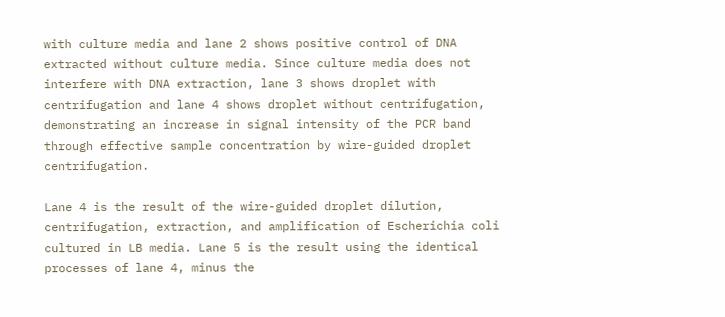with culture media and lane 2 shows positive control of DNA extracted without culture media. Since culture media does not interfere with DNA extraction, lane 3 shows droplet with centrifugation and lane 4 shows droplet without centrifugation, demonstrating an increase in signal intensity of the PCR band through effective sample concentration by wire-guided droplet centrifugation.

Lane 4 is the result of the wire-guided droplet dilution, centrifugation, extraction, and amplification of Escherichia coli cultured in LB media. Lane 5 is the result using the identical processes of lane 4, minus the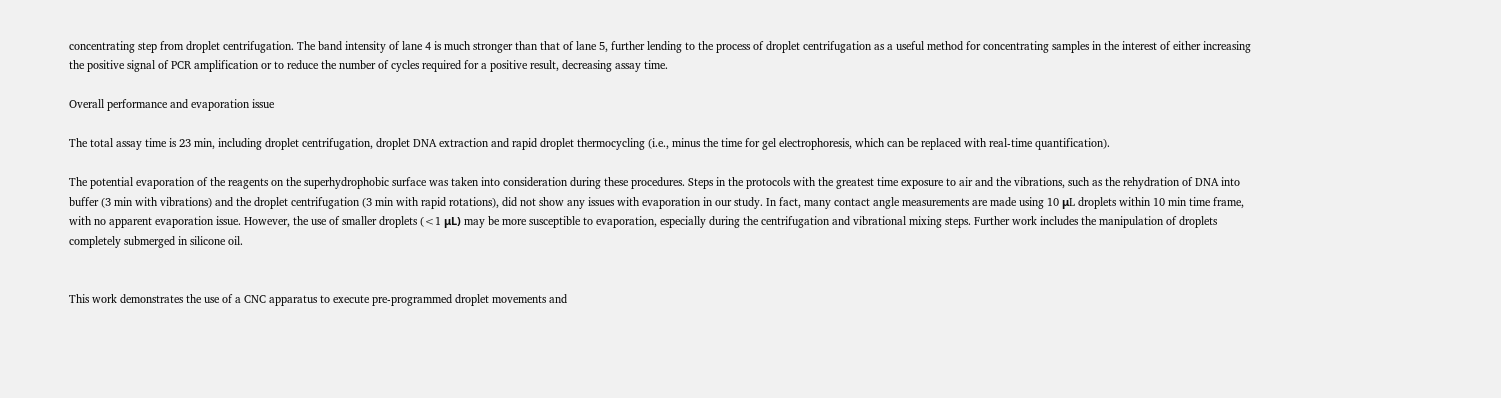concentrating step from droplet centrifugation. The band intensity of lane 4 is much stronger than that of lane 5, further lending to the process of droplet centrifugation as a useful method for concentrating samples in the interest of either increasing the positive signal of PCR amplification or to reduce the number of cycles required for a positive result, decreasing assay time.

Overall performance and evaporation issue

The total assay time is 23 min, including droplet centrifugation, droplet DNA extraction and rapid droplet thermocycling (i.e., minus the time for gel electrophoresis, which can be replaced with real-time quantification).

The potential evaporation of the reagents on the superhydrophobic surface was taken into consideration during these procedures. Steps in the protocols with the greatest time exposure to air and the vibrations, such as the rehydration of DNA into buffer (3 min with vibrations) and the droplet centrifugation (3 min with rapid rotations), did not show any issues with evaporation in our study. In fact, many contact angle measurements are made using 10 μL droplets within 10 min time frame, with no apparent evaporation issue. However, the use of smaller droplets (<1 μL) may be more susceptible to evaporation, especially during the centrifugation and vibrational mixing steps. Further work includes the manipulation of droplets completely submerged in silicone oil.


This work demonstrates the use of a CNC apparatus to execute pre-programmed droplet movements and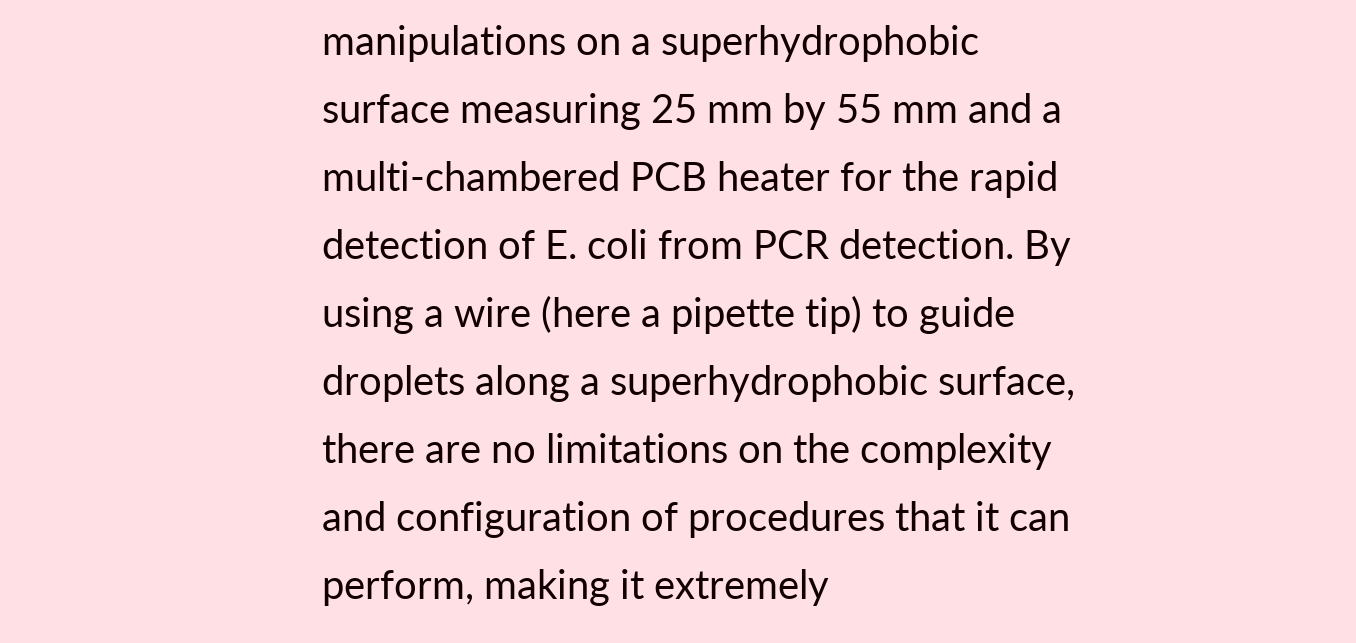manipulations on a superhydrophobic surface measuring 25 mm by 55 mm and a multi-chambered PCB heater for the rapid detection of E. coli from PCR detection. By using a wire (here a pipette tip) to guide droplets along a superhydrophobic surface, there are no limitations on the complexity and configuration of procedures that it can perform, making it extremely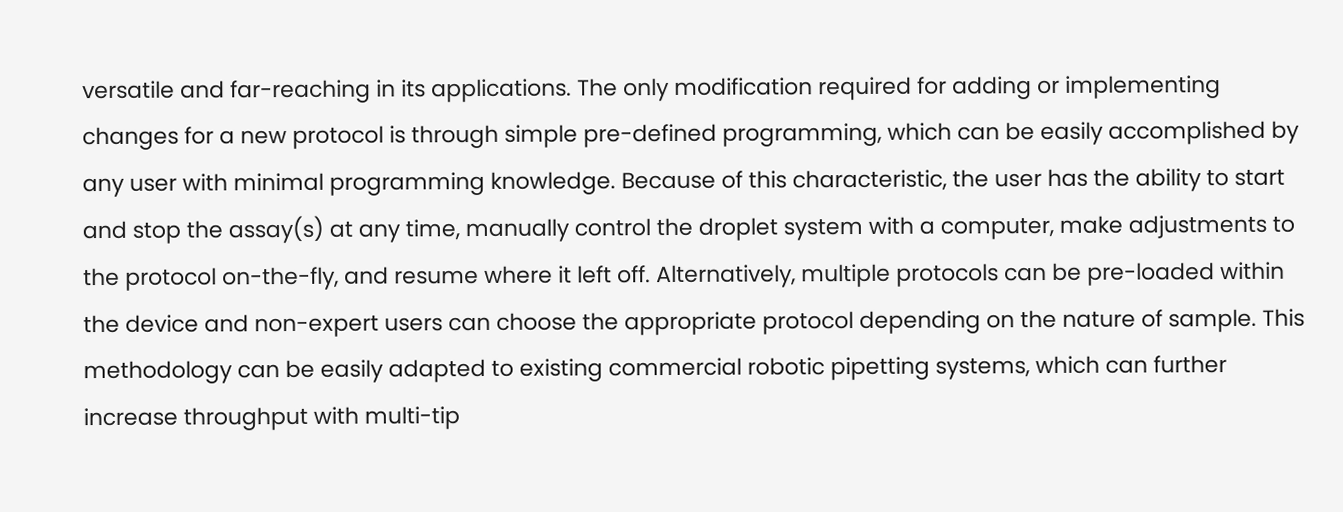versatile and far-reaching in its applications. The only modification required for adding or implementing changes for a new protocol is through simple pre-defined programming, which can be easily accomplished by any user with minimal programming knowledge. Because of this characteristic, the user has the ability to start and stop the assay(s) at any time, manually control the droplet system with a computer, make adjustments to the protocol on-the-fly, and resume where it left off. Alternatively, multiple protocols can be pre-loaded within the device and non-expert users can choose the appropriate protocol depending on the nature of sample. This methodology can be easily adapted to existing commercial robotic pipetting systems, which can further increase throughput with multi-tip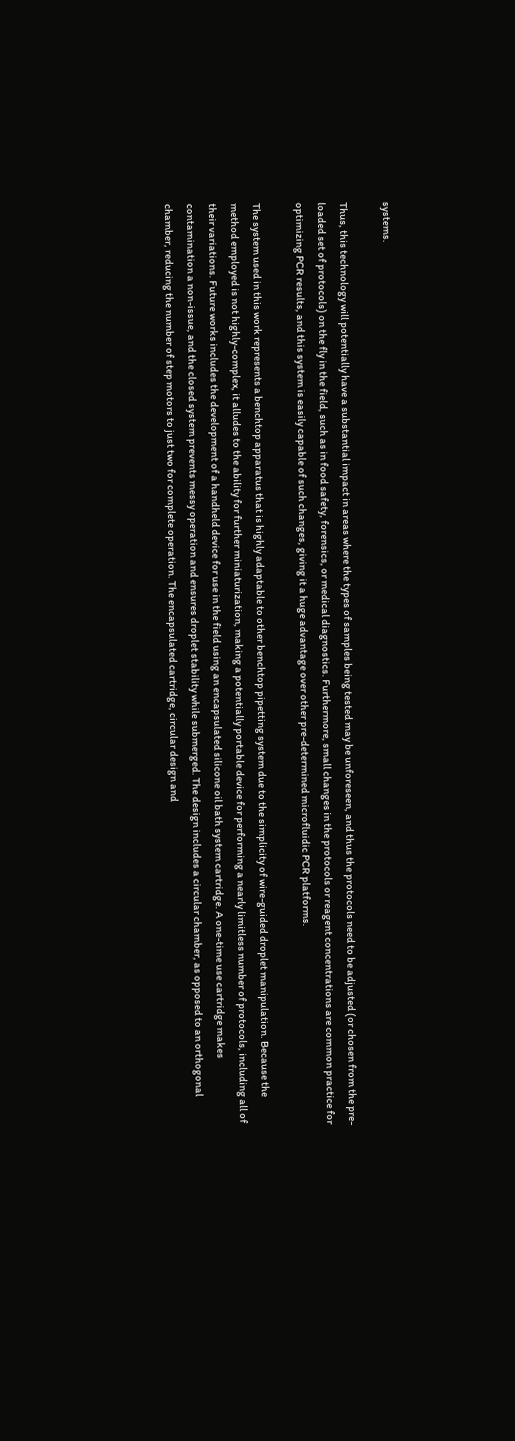systems.

Thus, this technology will potentially have a substantial impact in areas where the types of samples being tested may be unforeseen, and thus the protocols need to be adjusted (or chosen from the pre-loaded set of protocols) on the fly in the field, such as in food safety, forensics, or medical diagnostics. Furthermore, small changes in the protocols or reagent concentrations are common practice for optimizing PCR results, and this system is easily capable of such changes, giving it a huge advantage over other pre-determined microfluidic PCR platforms.

The system used in this work represents a benchtop apparatus that is highly adaptable to other benchtop pipetting system due to the simplicity of wire-guided droplet manipulation. Because the method employed is not highly-complex, it alludes to the ability for further miniaturization, making a potentially portable device for performing a nearly limitless number of protocols, including all of their variations. Future works includes the development of a handheld device for use in the field using an encapsulated silicone oil bath system cartridge. A one-time use cartridge makes contamination a non-issue, and the closed system prevents messy operation and ensures droplet stability while submerged. The design includes a circular chamber, as opposed to an orthogonal chamber, reducing the number of step motors to just two for complete operation. The encapsulated cartridge, circular design and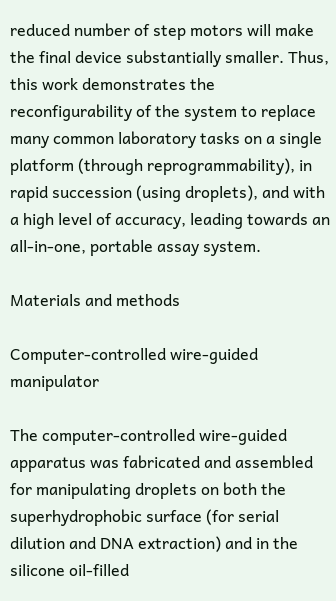reduced number of step motors will make the final device substantially smaller. Thus, this work demonstrates the reconfigurability of the system to replace many common laboratory tasks on a single platform (through reprogrammability), in rapid succession (using droplets), and with a high level of accuracy, leading towards an all-in-one, portable assay system.

Materials and methods

Computer-controlled wire-guided manipulator

The computer-controlled wire-guided apparatus was fabricated and assembled for manipulating droplets on both the superhydrophobic surface (for serial dilution and DNA extraction) and in the silicone oil-filled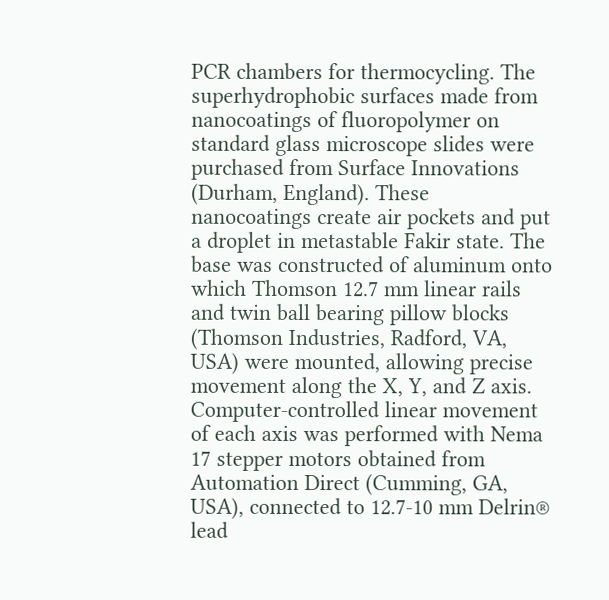PCR chambers for thermocycling. The superhydrophobic surfaces made from nanocoatings of fluoropolymer on standard glass microscope slides were purchased from Surface Innovations (Durham, England). These nanocoatings create air pockets and put a droplet in metastable Fakir state. The base was constructed of aluminum onto which Thomson 12.7 mm linear rails and twin ball bearing pillow blocks (Thomson Industries, Radford, VA, USA) were mounted, allowing precise movement along the X, Y, and Z axis. Computer-controlled linear movement of each axis was performed with Nema 17 stepper motors obtained from Automation Direct (Cumming, GA, USA), connected to 12.7-10 mm Delrin® lead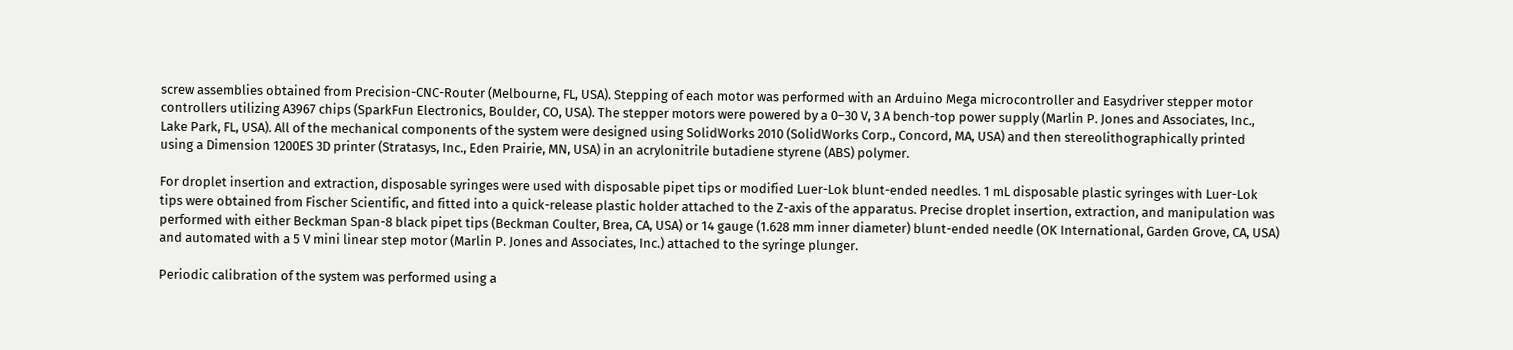screw assemblies obtained from Precision-CNC-Router (Melbourne, FL, USA). Stepping of each motor was performed with an Arduino Mega microcontroller and Easydriver stepper motor controllers utilizing A3967 chips (SparkFun Electronics, Boulder, CO, USA). The stepper motors were powered by a 0–30 V, 3 A bench-top power supply (Marlin P. Jones and Associates, Inc., Lake Park, FL, USA). All of the mechanical components of the system were designed using SolidWorks 2010 (SolidWorks Corp., Concord, MA, USA) and then stereolithographically printed using a Dimension 1200ES 3D printer (Stratasys, Inc., Eden Prairie, MN, USA) in an acrylonitrile butadiene styrene (ABS) polymer.

For droplet insertion and extraction, disposable syringes were used with disposable pipet tips or modified Luer-Lok blunt-ended needles. 1 mL disposable plastic syringes with Luer-Lok tips were obtained from Fischer Scientific, and fitted into a quick-release plastic holder attached to the Z-axis of the apparatus. Precise droplet insertion, extraction, and manipulation was performed with either Beckman Span-8 black pipet tips (Beckman Coulter, Brea, CA, USA) or 14 gauge (1.628 mm inner diameter) blunt-ended needle (OK International, Garden Grove, CA, USA) and automated with a 5 V mini linear step motor (Marlin P. Jones and Associates, Inc.) attached to the syringe plunger.

Periodic calibration of the system was performed using a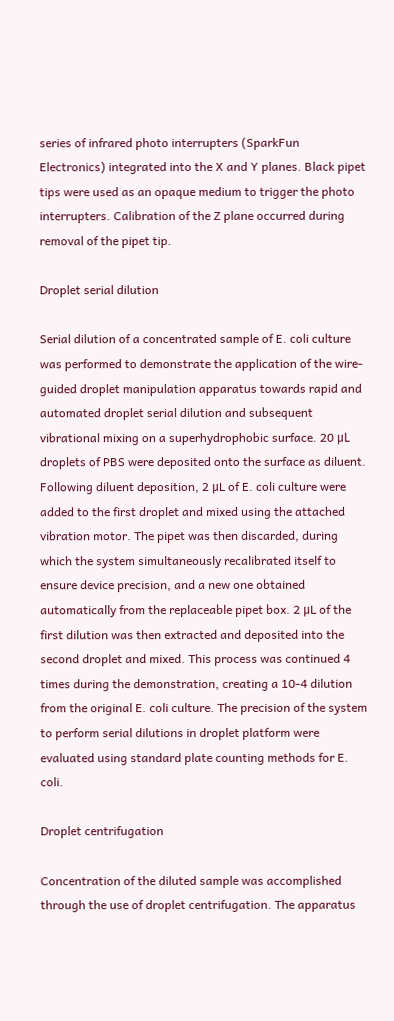series of infrared photo interrupters (SparkFun Electronics) integrated into the X and Y planes. Black pipet tips were used as an opaque medium to trigger the photo interrupters. Calibration of the Z plane occurred during removal of the pipet tip.

Droplet serial dilution

Serial dilution of a concentrated sample of E. coli culture was performed to demonstrate the application of the wire-guided droplet manipulation apparatus towards rapid and automated droplet serial dilution and subsequent vibrational mixing on a superhydrophobic surface. 20 μL droplets of PBS were deposited onto the surface as diluent. Following diluent deposition, 2 μL of E. coli culture were added to the first droplet and mixed using the attached vibration motor. The pipet was then discarded, during which the system simultaneously recalibrated itself to ensure device precision, and a new one obtained automatically from the replaceable pipet box. 2 μL of the first dilution was then extracted and deposited into the second droplet and mixed. This process was continued 4 times during the demonstration, creating a 10-4 dilution from the original E. coli culture. The precision of the system to perform serial dilutions in droplet platform were evaluated using standard plate counting methods for E. coli.

Droplet centrifugation

Concentration of the diluted sample was accomplished through the use of droplet centrifugation. The apparatus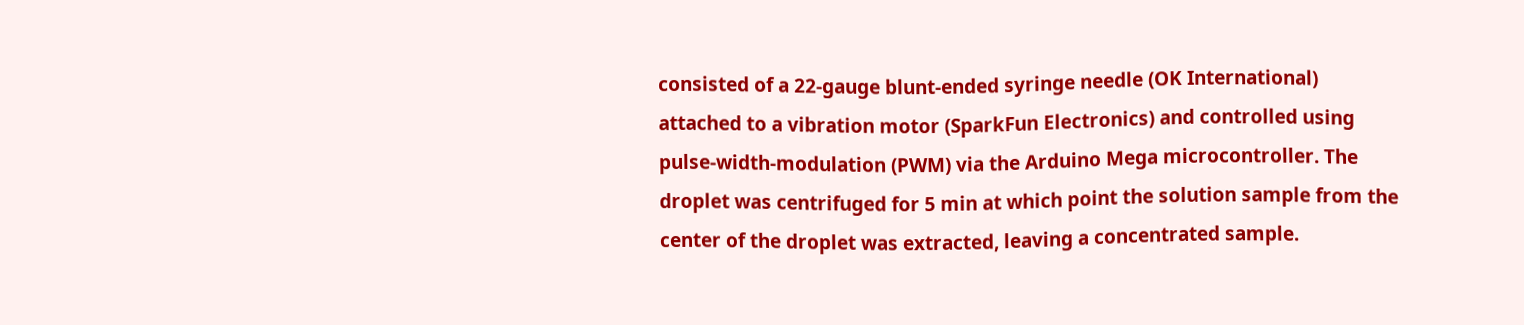consisted of a 22-gauge blunt-ended syringe needle (OK International) attached to a vibration motor (SparkFun Electronics) and controlled using pulse-width-modulation (PWM) via the Arduino Mega microcontroller. The droplet was centrifuged for 5 min at which point the solution sample from the center of the droplet was extracted, leaving a concentrated sample.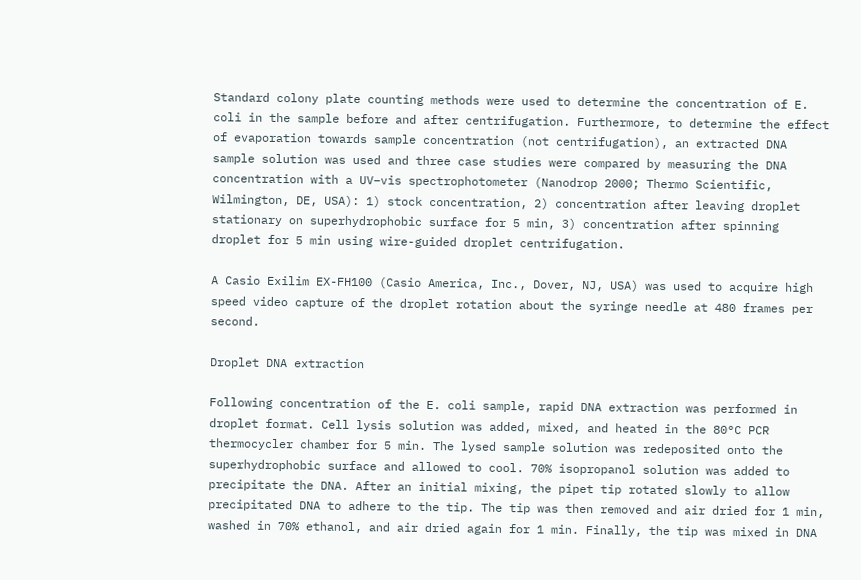Standard colony plate counting methods were used to determine the concentration of E. coli in the sample before and after centrifugation. Furthermore, to determine the effect of evaporation towards sample concentration (not centrifugation), an extracted DNA sample solution was used and three case studies were compared by measuring the DNA concentration with a UV–vis spectrophotometer (Nanodrop 2000; Thermo Scientific, Wilmington, DE, USA): 1) stock concentration, 2) concentration after leaving droplet stationary on superhydrophobic surface for 5 min, 3) concentration after spinning droplet for 5 min using wire-guided droplet centrifugation.

A Casio Exilim EX-FH100 (Casio America, Inc., Dover, NJ, USA) was used to acquire high speed video capture of the droplet rotation about the syringe needle at 480 frames per second.

Droplet DNA extraction

Following concentration of the E. coli sample, rapid DNA extraction was performed in droplet format. Cell lysis solution was added, mixed, and heated in the 80°C PCR thermocycler chamber for 5 min. The lysed sample solution was redeposited onto the superhydrophobic surface and allowed to cool. 70% isopropanol solution was added to precipitate the DNA. After an initial mixing, the pipet tip rotated slowly to allow precipitated DNA to adhere to the tip. The tip was then removed and air dried for 1 min, washed in 70% ethanol, and air dried again for 1 min. Finally, the tip was mixed in DNA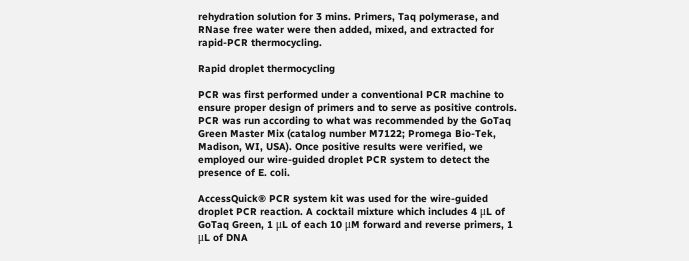rehydration solution for 3 mins. Primers, Taq polymerase, and RNase free water were then added, mixed, and extracted for rapid-PCR thermocycling.

Rapid droplet thermocycling

PCR was first performed under a conventional PCR machine to ensure proper design of primers and to serve as positive controls. PCR was run according to what was recommended by the GoTaq Green Master Mix (catalog number M7122; Promega Bio-Tek, Madison, WI, USA). Once positive results were verified, we employed our wire-guided droplet PCR system to detect the presence of E. coli.

AccessQuick® PCR system kit was used for the wire-guided droplet PCR reaction. A cocktail mixture which includes 4 μL of GoTaq Green, 1 μL of each 10 μM forward and reverse primers, 1 μL of DNA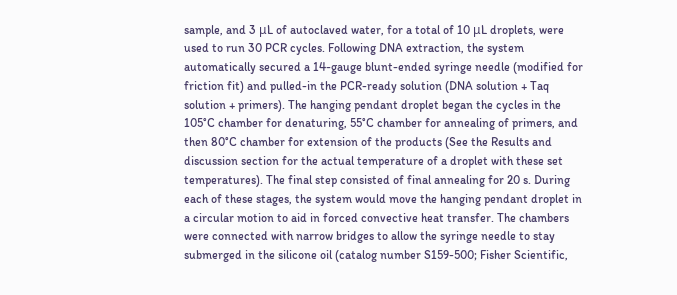sample, and 3 μL of autoclaved water, for a total of 10 μL droplets, were used to run 30 PCR cycles. Following DNA extraction, the system automatically secured a 14-gauge blunt-ended syringe needle (modified for friction fit) and pulled-in the PCR-ready solution (DNA solution + Taq solution + primers). The hanging pendant droplet began the cycles in the 105°C chamber for denaturing, 55°C chamber for annealing of primers, and then 80°C chamber for extension of the products (See the Results and discussion section for the actual temperature of a droplet with these set temperatures). The final step consisted of final annealing for 20 s. During each of these stages, the system would move the hanging pendant droplet in a circular motion to aid in forced convective heat transfer. The chambers were connected with narrow bridges to allow the syringe needle to stay submerged in the silicone oil (catalog number S159-500; Fisher Scientific,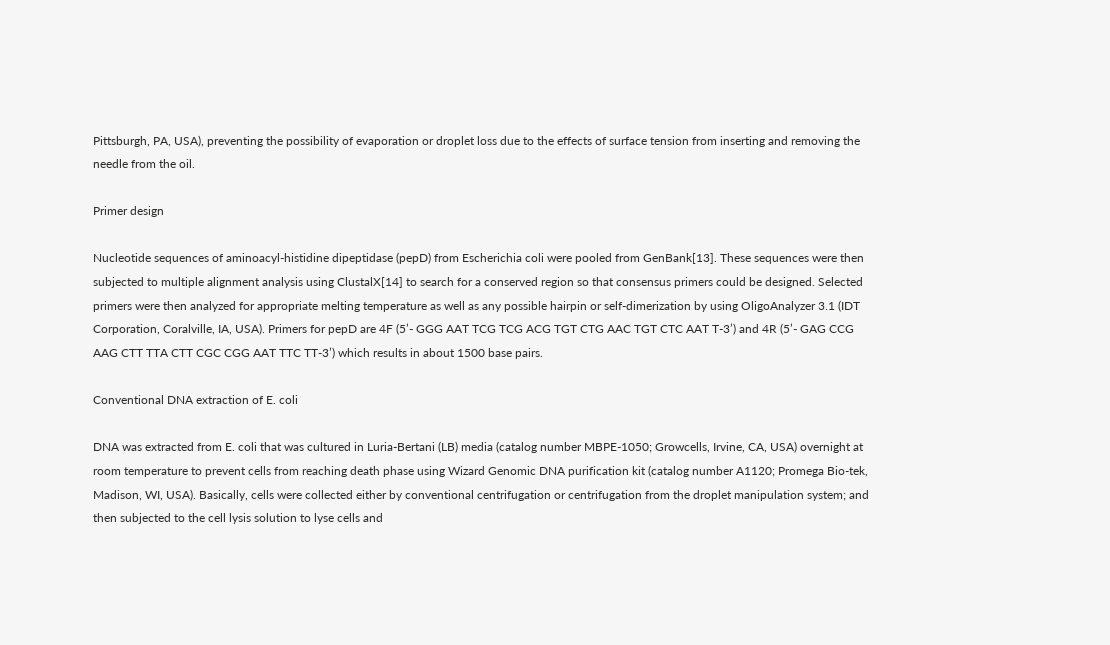Pittsburgh, PA, USA), preventing the possibility of evaporation or droplet loss due to the effects of surface tension from inserting and removing the needle from the oil.

Primer design

Nucleotide sequences of aminoacyl-histidine dipeptidase (pepD) from Escherichia coli were pooled from GenBank[13]. These sequences were then subjected to multiple alignment analysis using ClustalX[14] to search for a conserved region so that consensus primers could be designed. Selected primers were then analyzed for appropriate melting temperature as well as any possible hairpin or self-dimerization by using OligoAnalyzer 3.1 (IDT Corporation, Coralville, IA, USA). Primers for pepD are 4F (5’- GGG AAT TCG TCG ACG TGT CTG AAC TGT CTC AAT T-3’) and 4R (5’- GAG CCG AAG CTT TTA CTT CGC CGG AAT TTC TT-3’) which results in about 1500 base pairs.

Conventional DNA extraction of E. coli

DNA was extracted from E. coli that was cultured in Luria-Bertani (LB) media (catalog number MBPE-1050; Growcells, Irvine, CA, USA) overnight at room temperature to prevent cells from reaching death phase using Wizard Genomic DNA purification kit (catalog number A1120; Promega Bio-tek, Madison, WI, USA). Basically, cells were collected either by conventional centrifugation or centrifugation from the droplet manipulation system; and then subjected to the cell lysis solution to lyse cells and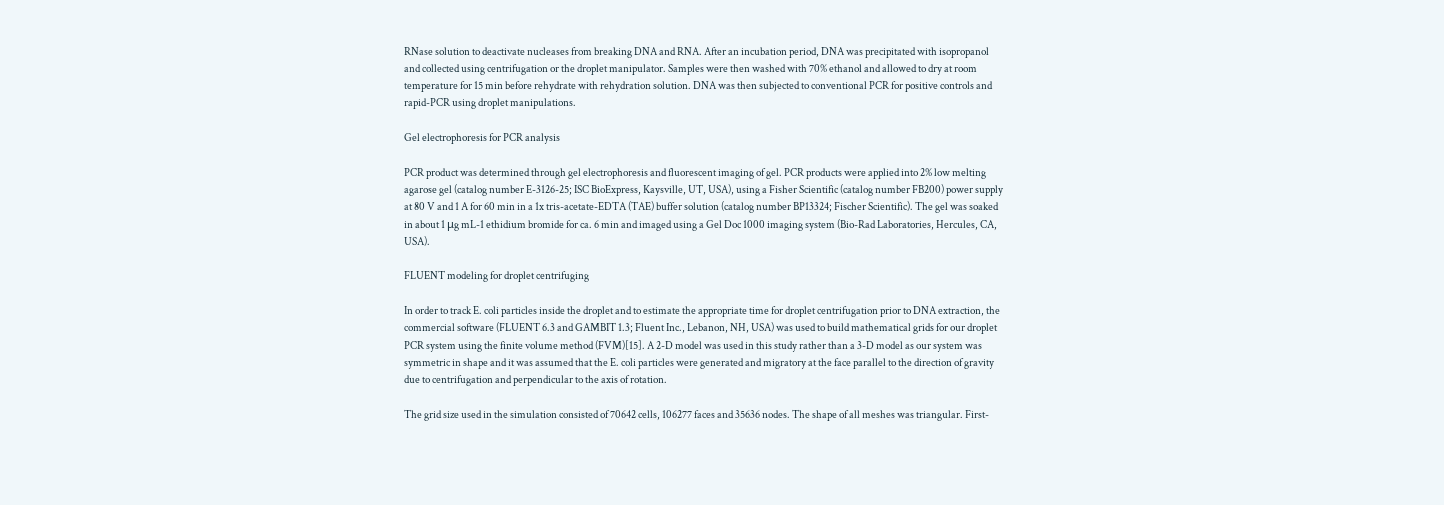RNase solution to deactivate nucleases from breaking DNA and RNA. After an incubation period, DNA was precipitated with isopropanol and collected using centrifugation or the droplet manipulator. Samples were then washed with 70% ethanol and allowed to dry at room temperature for 15 min before rehydrate with rehydration solution. DNA was then subjected to conventional PCR for positive controls and rapid-PCR using droplet manipulations.

Gel electrophoresis for PCR analysis

PCR product was determined through gel electrophoresis and fluorescent imaging of gel. PCR products were applied into 2% low melting agarose gel (catalog number E-3126-25; ISC BioExpress, Kaysville, UT, USA), using a Fisher Scientific (catalog number FB200) power supply at 80 V and 1 A for 60 min in a 1x tris-acetate-EDTA (TAE) buffer solution (catalog number BP13324; Fischer Scientific). The gel was soaked in about 1 μg mL-1 ethidium bromide for ca. 6 min and imaged using a Gel Doc 1000 imaging system (Bio-Rad Laboratories, Hercules, CA, USA).

FLUENT modeling for droplet centrifuging

In order to track E. coli particles inside the droplet and to estimate the appropriate time for droplet centrifugation prior to DNA extraction, the commercial software (FLUENT 6.3 and GAMBIT 1.3; Fluent Inc., Lebanon, NH, USA) was used to build mathematical grids for our droplet PCR system using the finite volume method (FVM)[15]. A 2-D model was used in this study rather than a 3-D model as our system was symmetric in shape and it was assumed that the E. coli particles were generated and migratory at the face parallel to the direction of gravity due to centrifugation and perpendicular to the axis of rotation.

The grid size used in the simulation consisted of 70642 cells, 106277 faces and 35636 nodes. The shape of all meshes was triangular. First-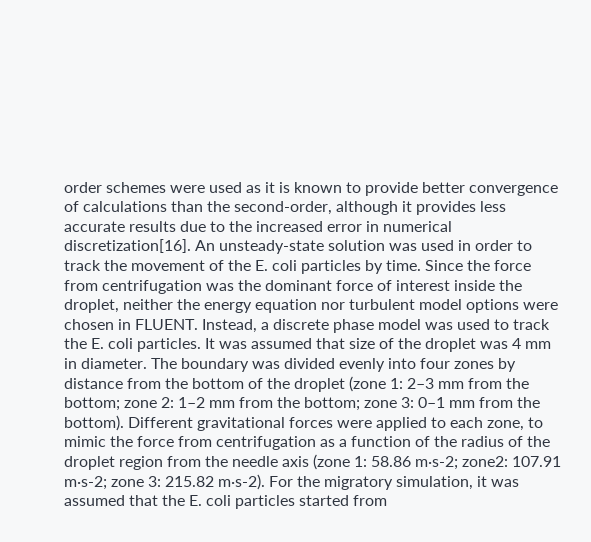order schemes were used as it is known to provide better convergence of calculations than the second-order, although it provides less accurate results due to the increased error in numerical discretization[16]. An unsteady-state solution was used in order to track the movement of the E. coli particles by time. Since the force from centrifugation was the dominant force of interest inside the droplet, neither the energy equation nor turbulent model options were chosen in FLUENT. Instead, a discrete phase model was used to track the E. coli particles. It was assumed that size of the droplet was 4 mm in diameter. The boundary was divided evenly into four zones by distance from the bottom of the droplet (zone 1: 2–3 mm from the bottom; zone 2: 1–2 mm from the bottom; zone 3: 0–1 mm from the bottom). Different gravitational forces were applied to each zone, to mimic the force from centrifugation as a function of the radius of the droplet region from the needle axis (zone 1: 58.86 m·s-2; zone2: 107.91 m·s-2; zone 3: 215.82 m·s-2). For the migratory simulation, it was assumed that the E. coli particles started from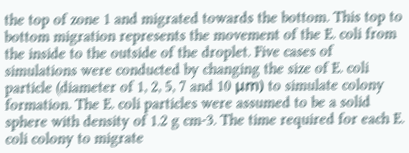the top of zone 1 and migrated towards the bottom. This top to bottom migration represents the movement of the E. coli from the inside to the outside of the droplet. Five cases of simulations were conducted by changing the size of E. coli particle (diameter of 1, 2, 5, 7 and 10 μm) to simulate colony formation. The E. coli particles were assumed to be a solid sphere with density of 1.2 g cm-3. The time required for each E. coli colony to migrate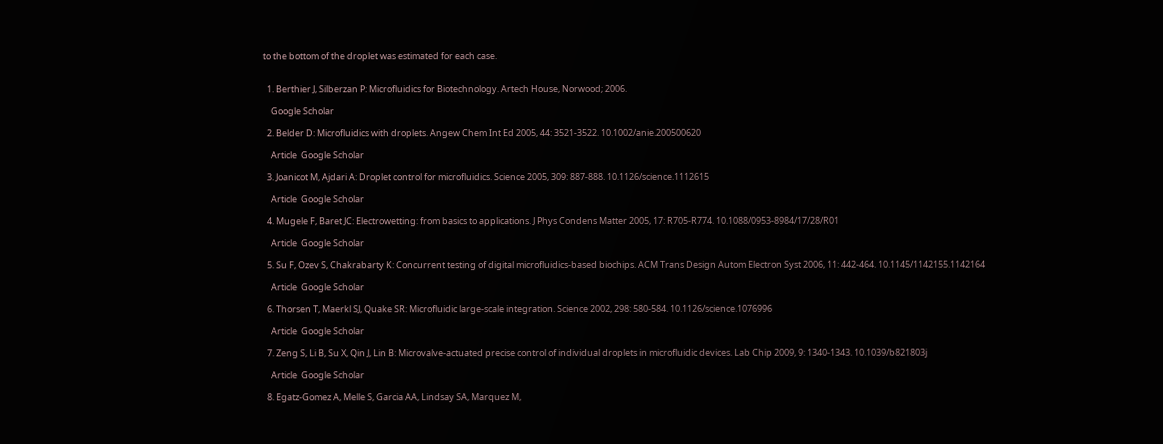to the bottom of the droplet was estimated for each case.


  1. Berthier J, Silberzan P: Microfluidics for Biotechnology. Artech House, Norwood; 2006.

    Google Scholar

  2. Belder D: Microfluidics with droplets. Angew Chem Int Ed 2005, 44: 3521-3522. 10.1002/anie.200500620

    Article  Google Scholar

  3. Joanicot M, Ajdari A: Droplet control for microfluidics. Science 2005, 309: 887-888. 10.1126/science.1112615

    Article  Google Scholar

  4. Mugele F, Baret JC: Electrowetting: from basics to applications. J Phys Condens Matter 2005, 17: R705-R774. 10.1088/0953-8984/17/28/R01

    Article  Google Scholar

  5. Su F, Ozev S, Chakrabarty K: Concurrent testing of digital microfluidics-based biochips. ACM Trans Design Autom Electron Syst 2006, 11: 442-464. 10.1145/1142155.1142164

    Article  Google Scholar

  6. Thorsen T, Maerkl SJ, Quake SR: Microfluidic large-scale integration. Science 2002, 298: 580-584. 10.1126/science.1076996

    Article  Google Scholar

  7. Zeng S, Li B, Su X, Qin J, Lin B: Microvalve-actuated precise control of individual droplets in microfluidic devices. Lab Chip 2009, 9: 1340-1343. 10.1039/b821803j

    Article  Google Scholar

  8. Egatz-Gomez A, Melle S, Garcia AA, Lindsay SA, Marquez M,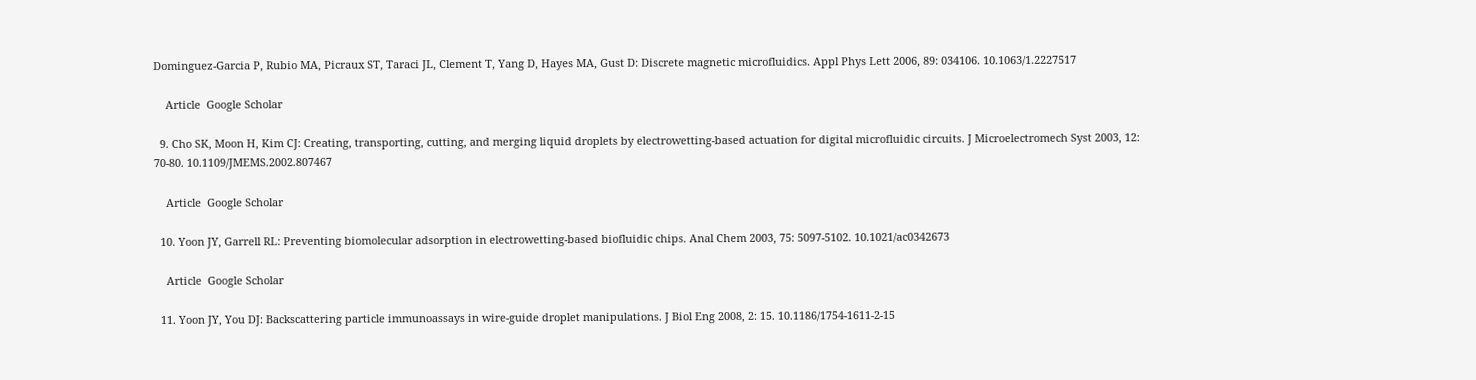Dominguez-Garcia P, Rubio MA, Picraux ST, Taraci JL, Clement T, Yang D, Hayes MA, Gust D: Discrete magnetic microfluidics. Appl Phys Lett 2006, 89: 034106. 10.1063/1.2227517

    Article  Google Scholar

  9. Cho SK, Moon H, Kim CJ: Creating, transporting, cutting, and merging liquid droplets by electrowetting-based actuation for digital microfluidic circuits. J Microelectromech Syst 2003, 12: 70-80. 10.1109/JMEMS.2002.807467

    Article  Google Scholar

  10. Yoon JY, Garrell RL: Preventing biomolecular adsorption in electrowetting-based biofluidic chips. Anal Chem 2003, 75: 5097-5102. 10.1021/ac0342673

    Article  Google Scholar

  11. Yoon JY, You DJ: Backscattering particle immunoassays in wire-guide droplet manipulations. J Biol Eng 2008, 2: 15. 10.1186/1754-1611-2-15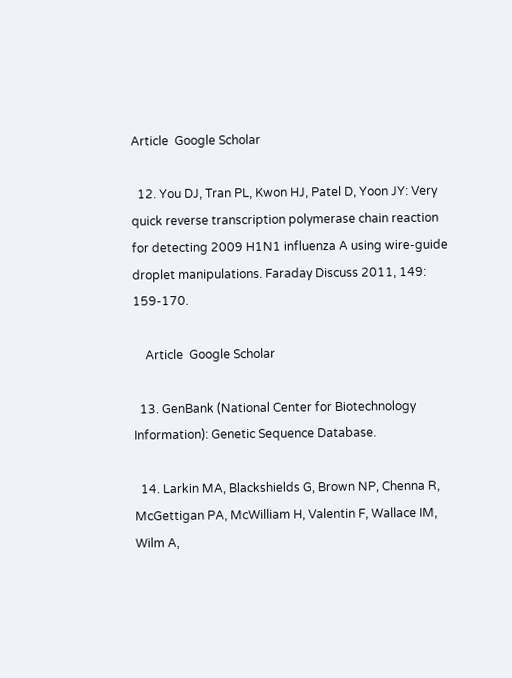Article  Google Scholar

  12. You DJ, Tran PL, Kwon HJ, Patel D, Yoon JY: Very quick reverse transcription polymerase chain reaction for detecting 2009 H1N1 influenza A using wire-guide droplet manipulations. Faraday Discuss 2011, 149: 159-170.

    Article  Google Scholar

  13. GenBank (National Center for Biotechnology Information): Genetic Sequence Database.

  14. Larkin MA, Blackshields G, Brown NP, Chenna R, McGettigan PA, McWilliam H, Valentin F, Wallace IM, Wilm A,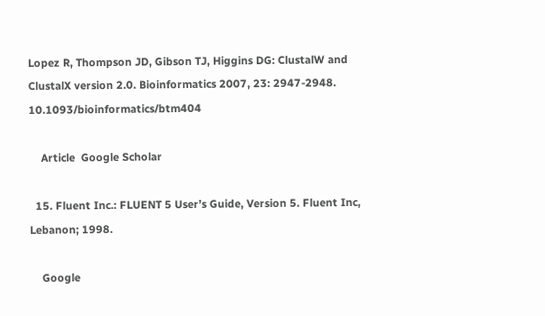Lopez R, Thompson JD, Gibson TJ, Higgins DG: ClustalW and ClustalX version 2.0. Bioinformatics 2007, 23: 2947-2948. 10.1093/bioinformatics/btm404

    Article  Google Scholar

  15. Fluent Inc.: FLUENT 5 User’s Guide, Version 5. Fluent Inc, Lebanon; 1998.

    Google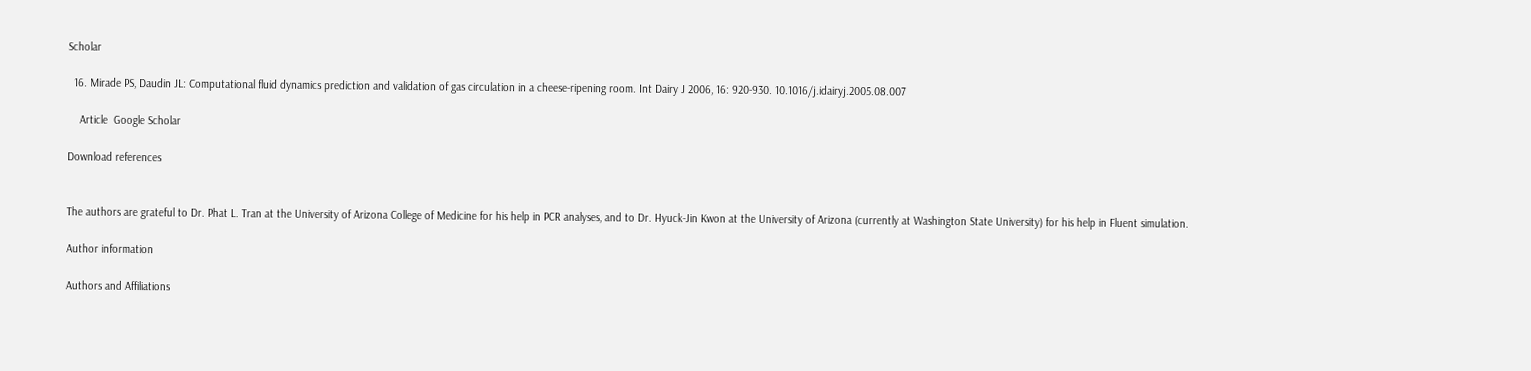Scholar

  16. Mirade PS, Daudin JL: Computational fluid dynamics prediction and validation of gas circulation in a cheese-ripening room. Int Dairy J 2006, 16: 920-930. 10.1016/j.idairyj.2005.08.007

    Article  Google Scholar

Download references


The authors are grateful to Dr. Phat L. Tran at the University of Arizona College of Medicine for his help in PCR analyses, and to Dr. Hyuck-Jin Kwon at the University of Arizona (currently at Washington State University) for his help in Fluent simulation.

Author information

Authors and Affiliations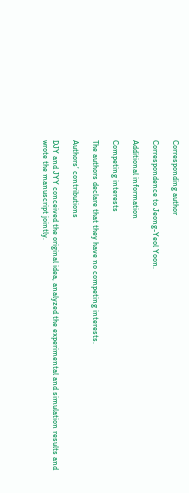Corresponding author

Correspondence to Jeong-Yeol Yoon.

Additional information

Competing interests

The authors declare that they have no competing interests.

Authors’ contributions

DJY and JYY conceived the original idea, analyzed the experimental and simulation results and wrote the manuscript jointly.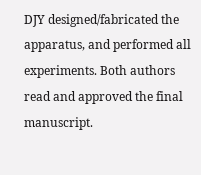DJY designed/fabricated the apparatus, and performed all experiments. Both authors read and approved the final manuscript.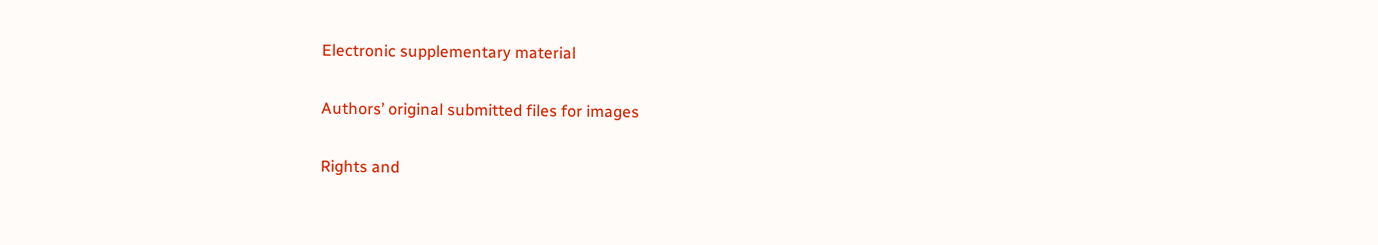Electronic supplementary material

Authors’ original submitted files for images

Rights and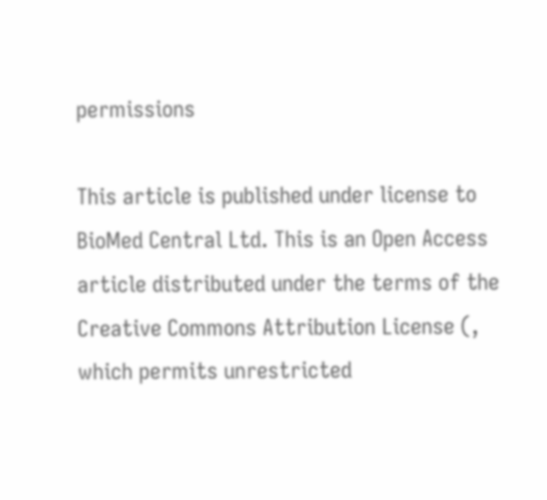permissions

This article is published under license to BioMed Central Ltd. This is an Open Access article distributed under the terms of the Creative Commons Attribution License (, which permits unrestricted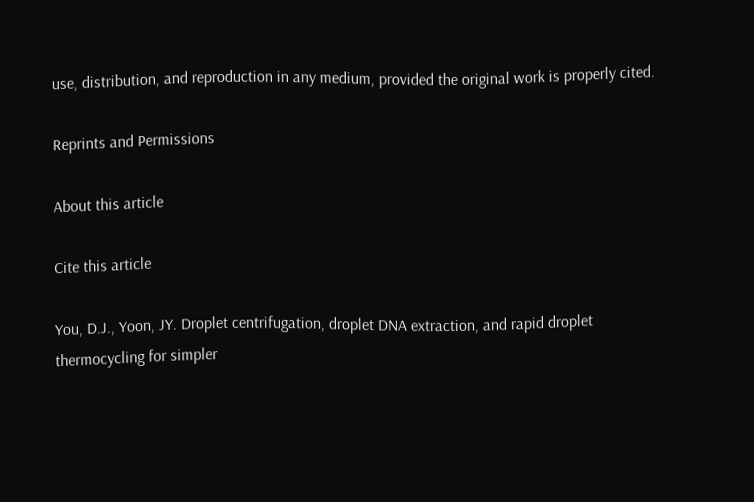use, distribution, and reproduction in any medium, provided the original work is properly cited.

Reprints and Permissions

About this article

Cite this article

You, D.J., Yoon, JY. Droplet centrifugation, droplet DNA extraction, and rapid droplet thermocycling for simpler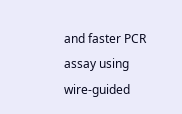and faster PCR assay using wire-guided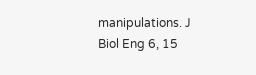manipulations. J Biol Eng 6, 15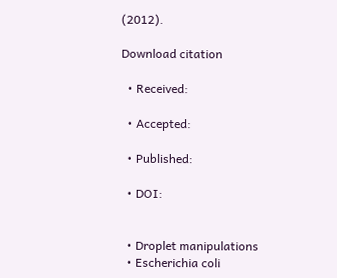(2012).

Download citation

  • Received:

  • Accepted:

  • Published:

  • DOI:


  • Droplet manipulations
  • Escherichia coli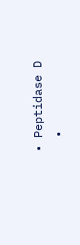• Peptidase D
  •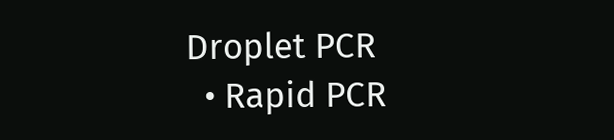Droplet PCR
  • Rapid PCR